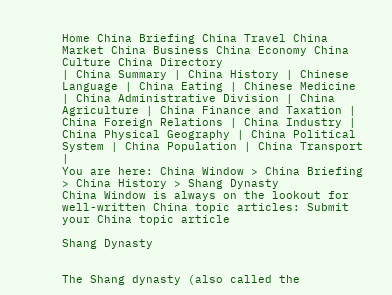Home China Briefing China Travel China Market China Business China Economy China Culture China Directory
| China Summary | China History | Chinese Language | China Eating | Chinese Medicine | China Administrative Division | China Agriculture | China Finance and Taxation | China Foreign Relations | China Industry | China Physical Geography | China Political System | China Population | China Transport |
You are here: China Window > China Briefing > China History > Shang Dynasty
China Window is always on the lookout for well-written China topic articles: Submit your China topic article

Shang Dynasty


The Shang dynasty (also called the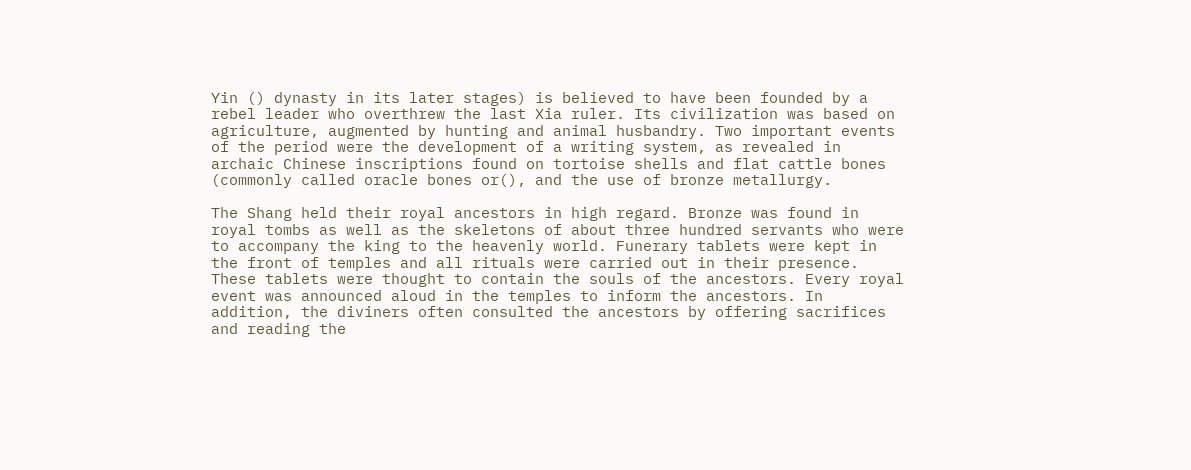Yin () dynasty in its later stages) is believed to have been founded by a rebel leader who overthrew the last Xia ruler. Its civilization was based on agriculture, augmented by hunting and animal husbandry. Two important events of the period were the development of a writing system, as revealed in archaic Chinese inscriptions found on tortoise shells and flat cattle bones (commonly called oracle bones or(), and the use of bronze metallurgy.

The Shang held their royal ancestors in high regard. Bronze was found in royal tombs as well as the skeletons of about three hundred servants who were to accompany the king to the heavenly world. Funerary tablets were kept in the front of temples and all rituals were carried out in their presence. These tablets were thought to contain the souls of the ancestors. Every royal event was announced aloud in the temples to inform the ancestors. In addition, the diviners often consulted the ancestors by offering sacrifices and reading the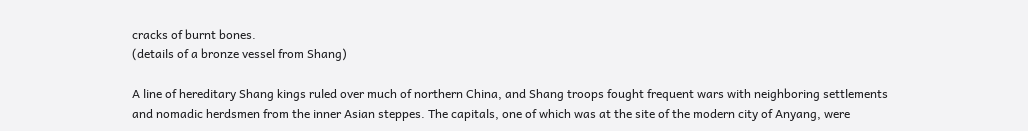cracks of burnt bones.
(details of a bronze vessel from Shang)

A line of hereditary Shang kings ruled over much of northern China, and Shang troops fought frequent wars with neighboring settlements and nomadic herdsmen from the inner Asian steppes. The capitals, one of which was at the site of the modern city of Anyang, were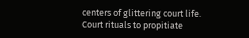centers of glittering court life. Court rituals to propitiate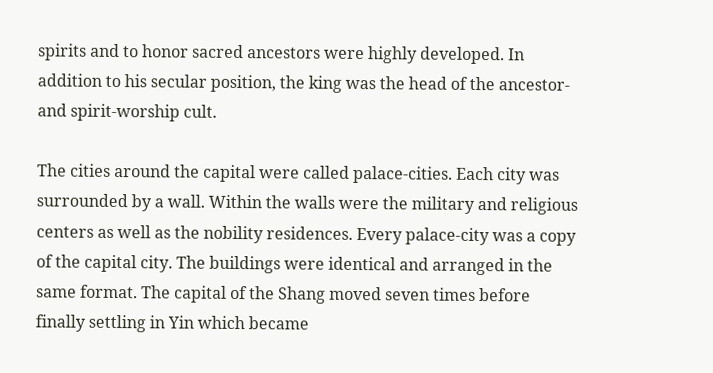spirits and to honor sacred ancestors were highly developed. In addition to his secular position, the king was the head of the ancestor- and spirit-worship cult.

The cities around the capital were called palace-cities. Each city was surrounded by a wall. Within the walls were the military and religious centers as well as the nobility residences. Every palace-city was a copy of the capital city. The buildings were identical and arranged in the same format. The capital of the Shang moved seven times before finally settling in Yin which became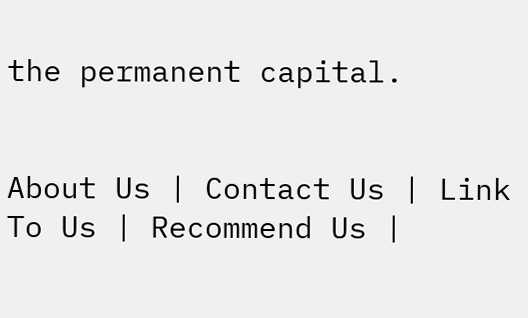the permanent capital.


About Us | Contact Us | Link To Us | Recommend Us |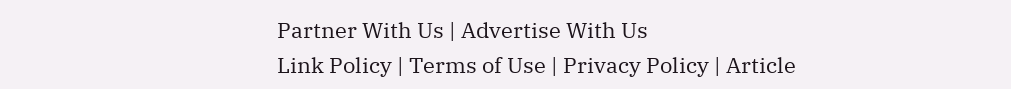Partner With Us | Advertise With Us
Link Policy | Terms of Use | Privacy Policy | Article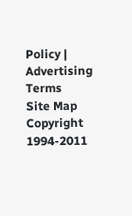Policy | Advertising Terms
Site Map
Copyright 1994-2011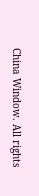China Window. All rights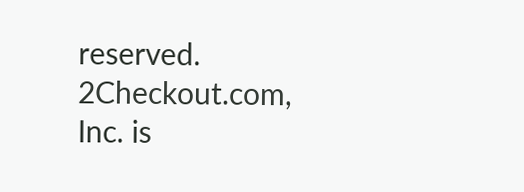reserved.
2Checkout.com, Inc. is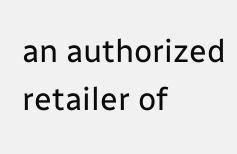an authorized retailer of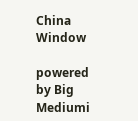China Window

powered by Big Mediumi